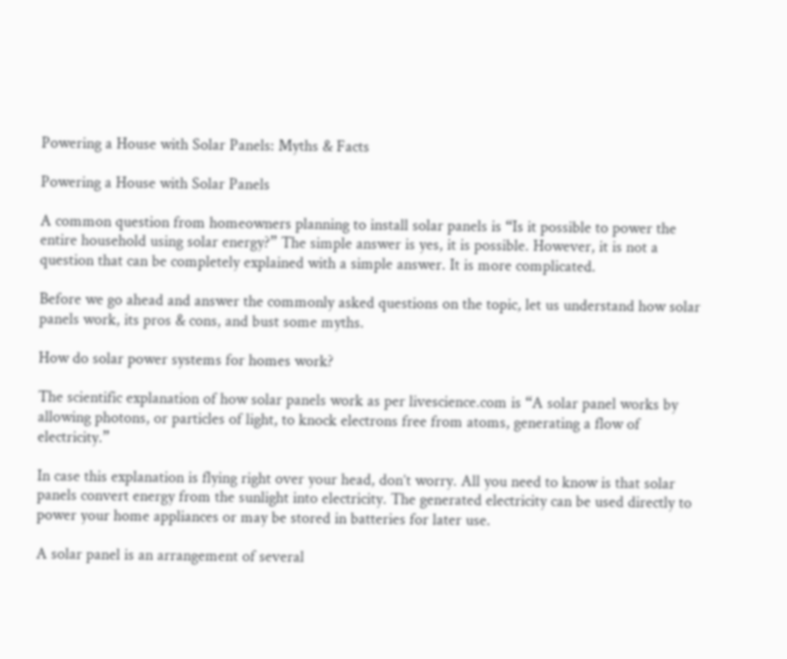Powering a House with Solar Panels: Myths & Facts

Powering a House with Solar Panels

A common question from homeowners planning to install solar panels is “Is it possible to power the entire household using solar energy?” The simple answer is yes, it is possible. However, it is not a question that can be completely explained with a simple answer. It is more complicated.

Before we go ahead and answer the commonly asked questions on the topic, let us understand how solar panels work, its pros & cons, and bust some myths.

How do solar power systems for homes work?

The scientific explanation of how solar panels work as per livescience.com is “A solar panel works by allowing photons, or particles of light, to knock electrons free from atoms, generating a flow of electricity.”

In case this explanation is flying right over your head, don’t worry. All you need to know is that solar panels convert energy from the sunlight into electricity. The generated electricity can be used directly to power your home appliances or may be stored in batteries for later use.

A solar panel is an arrangement of several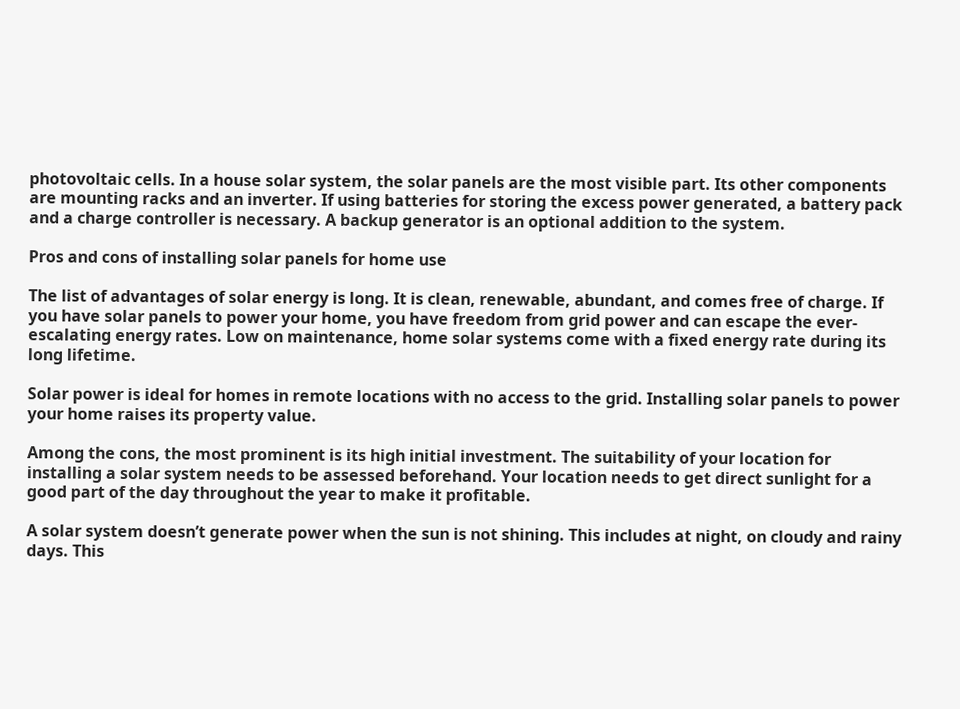photovoltaic cells. In a house solar system, the solar panels are the most visible part. Its other components are mounting racks and an inverter. If using batteries for storing the excess power generated, a battery pack and a charge controller is necessary. A backup generator is an optional addition to the system.

Pros and cons of installing solar panels for home use

The list of advantages of solar energy is long. It is clean, renewable, abundant, and comes free of charge. If you have solar panels to power your home, you have freedom from grid power and can escape the ever-escalating energy rates. Low on maintenance, home solar systems come with a fixed energy rate during its long lifetime.

Solar power is ideal for homes in remote locations with no access to the grid. Installing solar panels to power your home raises its property value.

Among the cons, the most prominent is its high initial investment. The suitability of your location for installing a solar system needs to be assessed beforehand. Your location needs to get direct sunlight for a good part of the day throughout the year to make it profitable.

A solar system doesn’t generate power when the sun is not shining. This includes at night, on cloudy and rainy days. This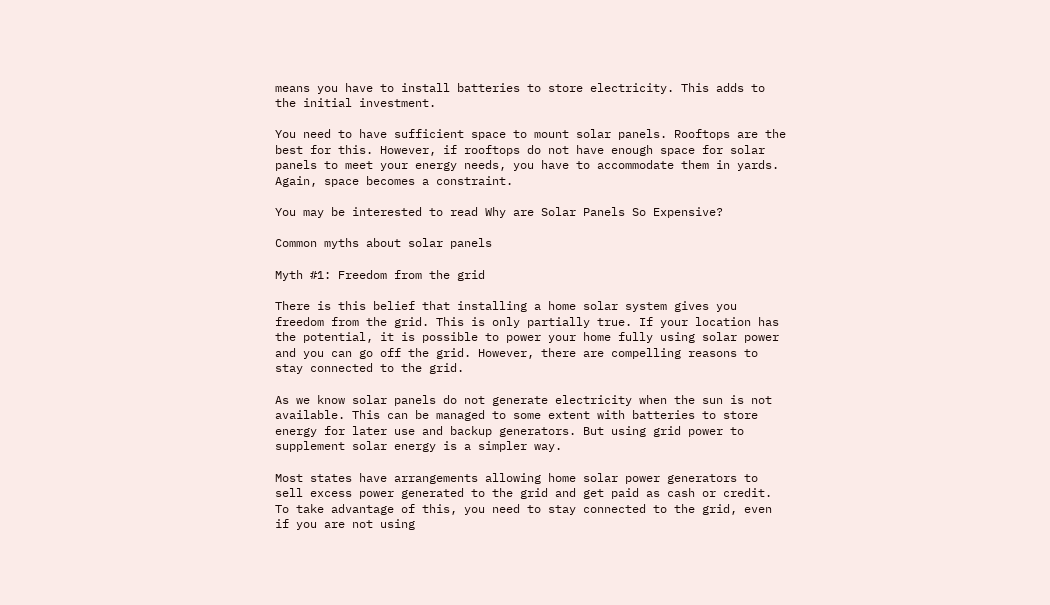means you have to install batteries to store electricity. This adds to the initial investment.

You need to have sufficient space to mount solar panels. Rooftops are the best for this. However, if rooftops do not have enough space for solar panels to meet your energy needs, you have to accommodate them in yards. Again, space becomes a constraint.

You may be interested to read Why are Solar Panels So Expensive?

Common myths about solar panels

Myth #1: Freedom from the grid

There is this belief that installing a home solar system gives you freedom from the grid. This is only partially true. If your location has the potential, it is possible to power your home fully using solar power and you can go off the grid. However, there are compelling reasons to stay connected to the grid.

As we know solar panels do not generate electricity when the sun is not available. This can be managed to some extent with batteries to store energy for later use and backup generators. But using grid power to supplement solar energy is a simpler way.

Most states have arrangements allowing home solar power generators to sell excess power generated to the grid and get paid as cash or credit. To take advantage of this, you need to stay connected to the grid, even if you are not using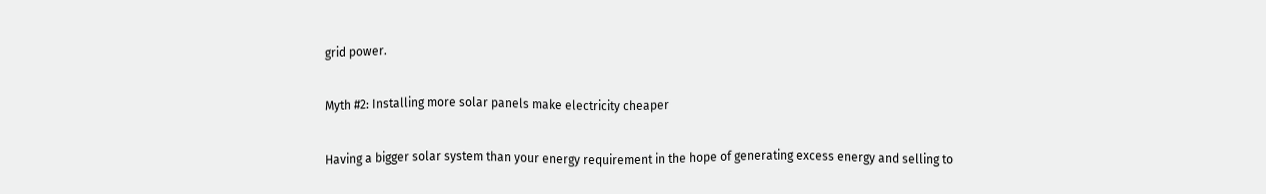grid power.

Myth #2: Installing more solar panels make electricity cheaper

Having a bigger solar system than your energy requirement in the hope of generating excess energy and selling to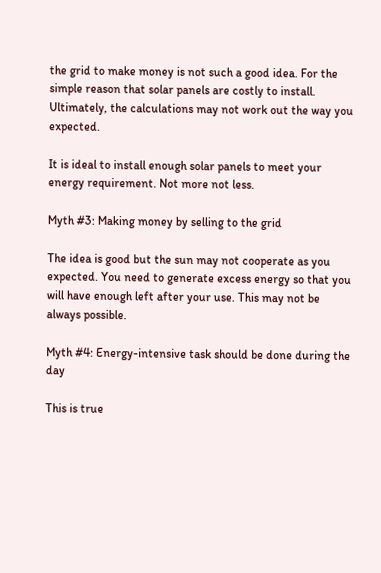the grid to make money is not such a good idea. For the simple reason that solar panels are costly to install. Ultimately, the calculations may not work out the way you expected.

It is ideal to install enough solar panels to meet your energy requirement. Not more not less.

Myth #3: Making money by selling to the grid

The idea is good but the sun may not cooperate as you expected. You need to generate excess energy so that you will have enough left after your use. This may not be always possible.

Myth #4: Energy-intensive task should be done during the day

This is true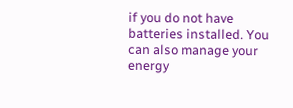if you do not have batteries installed. You can also manage your energy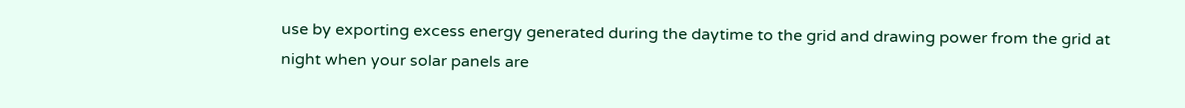use by exporting excess energy generated during the daytime to the grid and drawing power from the grid at night when your solar panels are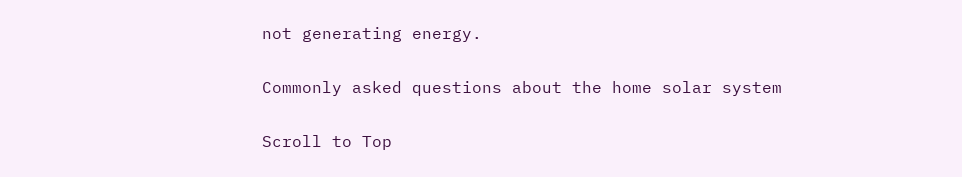not generating energy.

Commonly asked questions about the home solar system

Scroll to Top